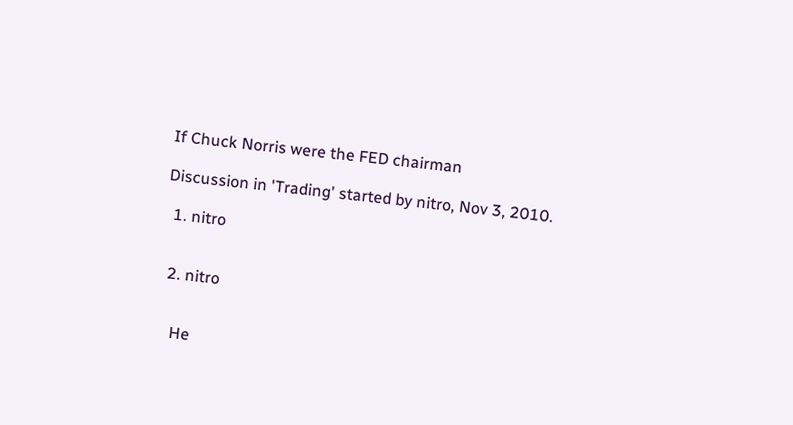If Chuck Norris were the FED chairman

Discussion in 'Trading' started by nitro, Nov 3, 2010.

  1. nitro


  2. nitro


    He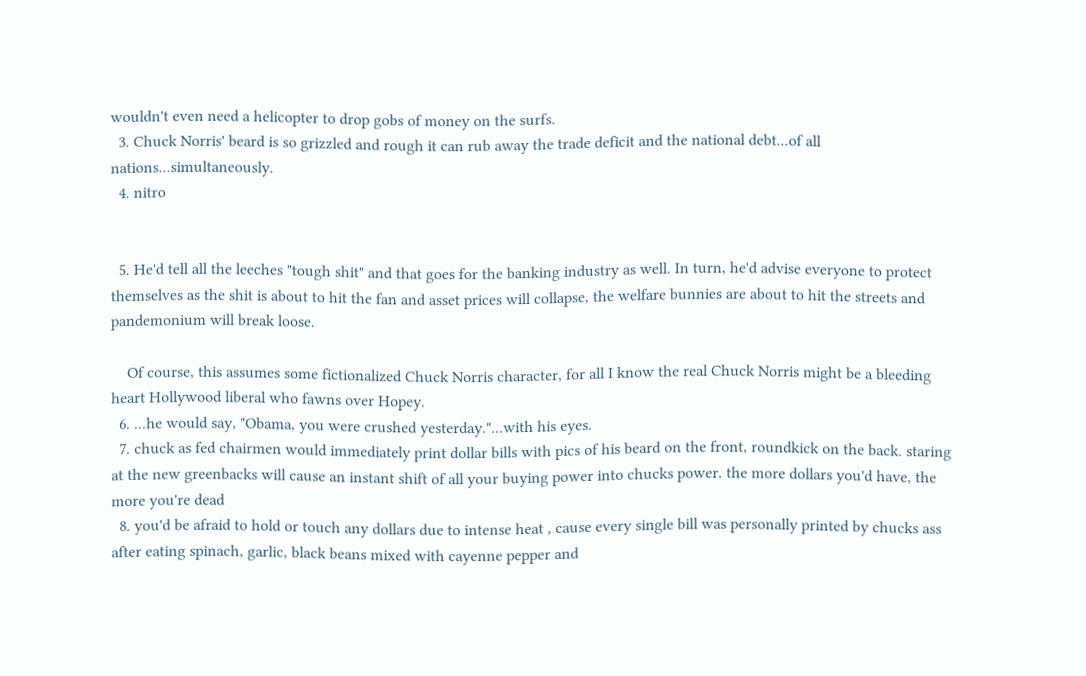wouldn't even need a helicopter to drop gobs of money on the surfs.
  3. Chuck Norris' beard is so grizzled and rough it can rub away the trade deficit and the national debt...of all nations...simultaneously.
  4. nitro


  5. He'd tell all the leeches "tough shit" and that goes for the banking industry as well. In turn, he'd advise everyone to protect themselves as the shit is about to hit the fan and asset prices will collapse, the welfare bunnies are about to hit the streets and pandemonium will break loose.

    Of course, this assumes some fictionalized Chuck Norris character, for all I know the real Chuck Norris might be a bleeding heart Hollywood liberal who fawns over Hopey.
  6. ...he would say, "Obama, you were crushed yesterday."...with his eyes.
  7. chuck as fed chairmen would immediately print dollar bills with pics of his beard on the front, roundkick on the back. staring at the new greenbacks will cause an instant shift of all your buying power into chucks power. the more dollars you'd have, the more you're dead
  8. you'd be afraid to hold or touch any dollars due to intense heat , cause every single bill was personally printed by chucks ass after eating spinach, garlic, black beans mixed with cayenne pepper and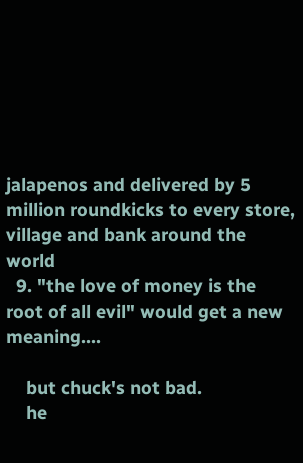jalapenos and delivered by 5 million roundkicks to every store, village and bank around the world
  9. "the love of money is the root of all evil" would get a new meaning....

    but chuck's not bad.
    he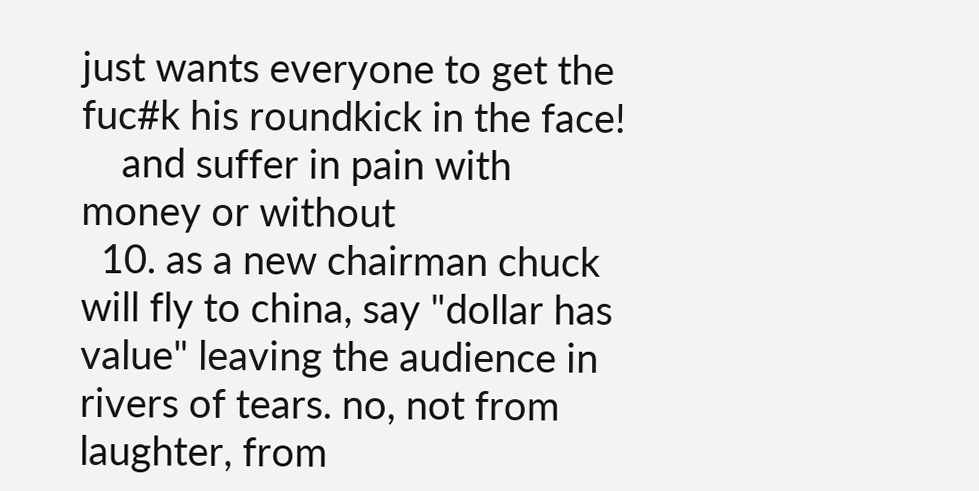just wants everyone to get the fuc#k his roundkick in the face!
    and suffer in pain with money or without
  10. as a new chairman chuck will fly to china, say "dollar has value" leaving the audience in rivers of tears. no, not from laughter, from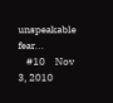unspeakable fear...
    #10     Nov 3, 2010